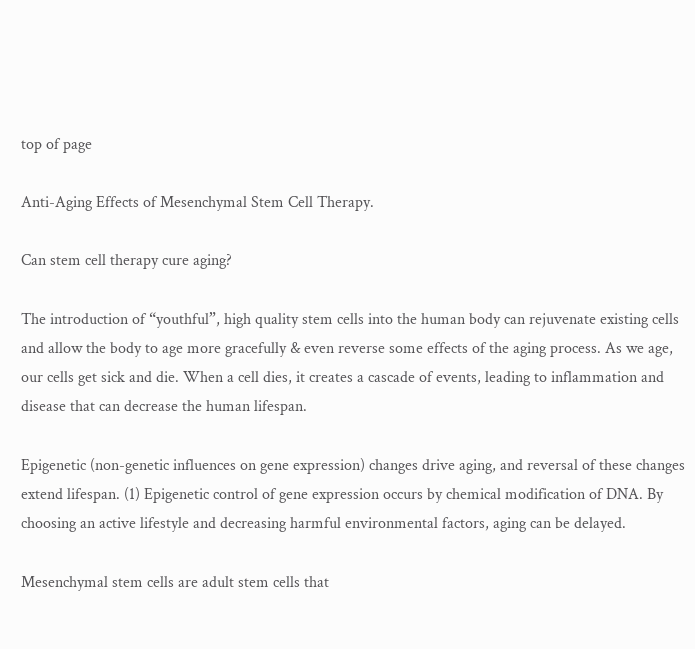top of page

Anti-Aging Effects of Mesenchymal Stem Cell Therapy.

Can stem cell therapy cure aging?

The introduction of “youthful”, high quality stem cells into the human body can rejuvenate existing cells and allow the body to age more gracefully & even reverse some effects of the aging process. As we age, our cells get sick and die. When a cell dies, it creates a cascade of events, leading to inflammation and disease that can decrease the human lifespan.

Epigenetic (non-genetic influences on gene expression) changes drive aging, and reversal of these changes extend lifespan. (1) Epigenetic control of gene expression occurs by chemical modification of DNA. By choosing an active lifestyle and decreasing harmful environmental factors, aging can be delayed.

Mesenchymal stem cells are adult stem cells that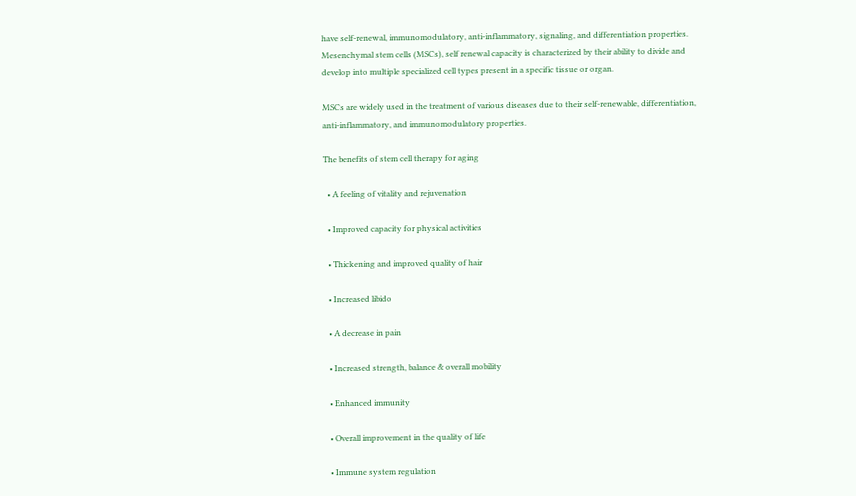have self-renewal, immunomodulatory, anti-inflammatory, signaling, and differentiation properties. Mesenchymal stem cells (MSCs), self renewal capacity is characterized by their ability to divide and develop into multiple specialized cell types present in a specific tissue or organ.

MSCs are widely used in the treatment of various diseases due to their self-renewable, differentiation, anti-inflammatory, and immunomodulatory properties.

The benefits of stem cell therapy for aging

  • A feeling of vitality and rejuvenation

  • Improved capacity for physical activities

  • Thickening and improved quality of hair

  • Increased libido

  • A decrease in pain

  • Increased strength, balance & overall mobility

  • Enhanced immunity

  • Overall improvement in the quality of life

  • Immune system regulation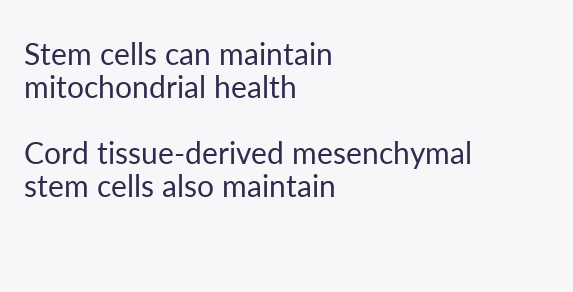Stem cells can maintain mitochondrial health

Cord tissue-derived mesenchymal stem cells also maintain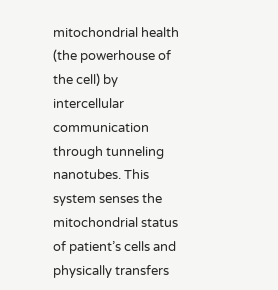mitochondrial health (the powerhouse of the cell) by intercellular communication through tunneling nanotubes. This system senses the mitochondrial status of patient’s cells and physically transfers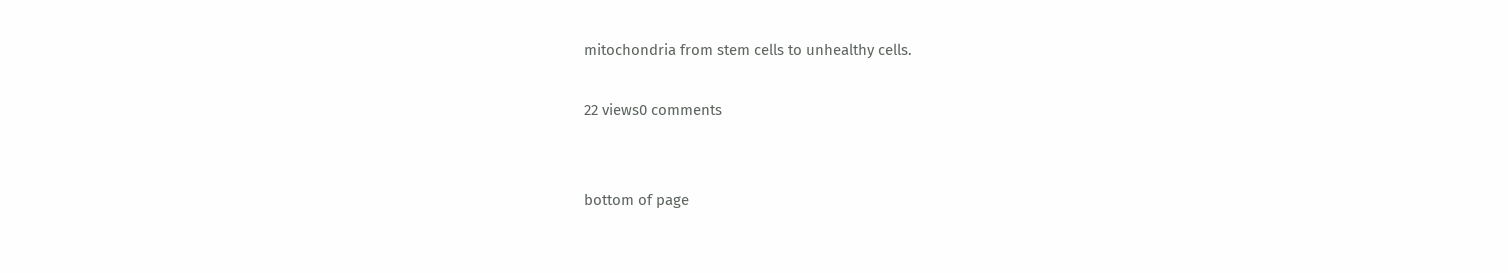mitochondria from stem cells to unhealthy cells.

22 views0 comments


bottom of page